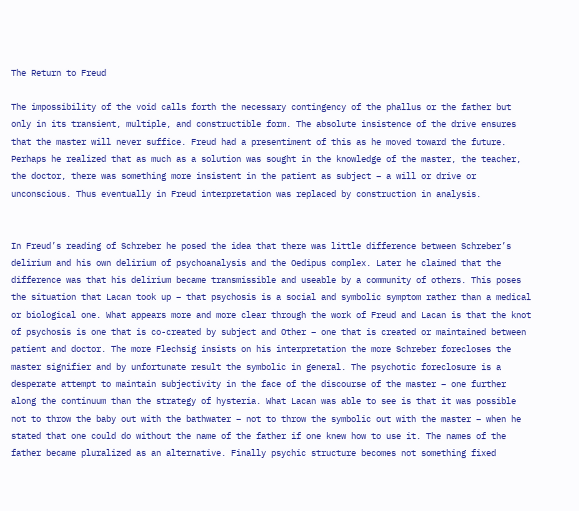The Return to Freud

The impossibility of the void calls forth the necessary contingency of the phallus or the father but only in its transient, multiple, and constructible form. The absolute insistence of the drive ensures that the master will never suffice. Freud had a presentiment of this as he moved toward the future. Perhaps he realized that as much as a solution was sought in the knowledge of the master, the teacher, the doctor, there was something more insistent in the patient as subject – a will or drive or unconscious. Thus eventually in Freud interpretation was replaced by construction in analysis.


In Freud’s reading of Schreber he posed the idea that there was little difference between Schreber’s delirium and his own delirium of psychoanalysis and the Oedipus complex. Later he claimed that the difference was that his delirium became transmissible and useable by a community of others. This poses the situation that Lacan took up – that psychosis is a social and symbolic symptom rather than a medical or biological one. What appears more and more clear through the work of Freud and Lacan is that the knot of psychosis is one that is co-created by subject and Other – one that is created or maintained between patient and doctor. The more Flechsig insists on his interpretation the more Schreber forecloses the master signifier and by unfortunate result the symbolic in general. The psychotic foreclosure is a desperate attempt to maintain subjectivity in the face of the discourse of the master – one further along the continuum than the strategy of hysteria. What Lacan was able to see is that it was possible not to throw the baby out with the bathwater – not to throw the symbolic out with the master – when he stated that one could do without the name of the father if one knew how to use it. The names of the father became pluralized as an alternative. Finally psychic structure becomes not something fixed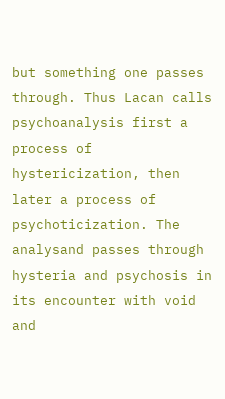but something one passes through. Thus Lacan calls psychoanalysis first a process of hystericization, then later a process of psychoticization. The analysand passes through hysteria and psychosis in its encounter with void and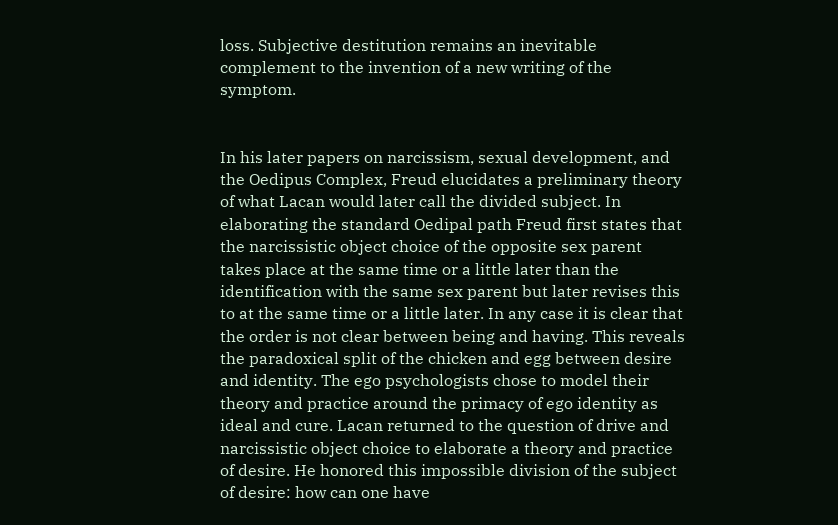loss. Subjective destitution remains an inevitable complement to the invention of a new writing of the symptom.


In his later papers on narcissism, sexual development, and the Oedipus Complex, Freud elucidates a preliminary theory of what Lacan would later call the divided subject. In elaborating the standard Oedipal path Freud first states that the narcissistic object choice of the opposite sex parent takes place at the same time or a little later than the identification with the same sex parent but later revises this to at the same time or a little later. In any case it is clear that the order is not clear between being and having. This reveals the paradoxical split of the chicken and egg between desire and identity. The ego psychologists chose to model their theory and practice around the primacy of ego identity as ideal and cure. Lacan returned to the question of drive and narcissistic object choice to elaborate a theory and practice of desire. He honored this impossible division of the subject of desire: how can one have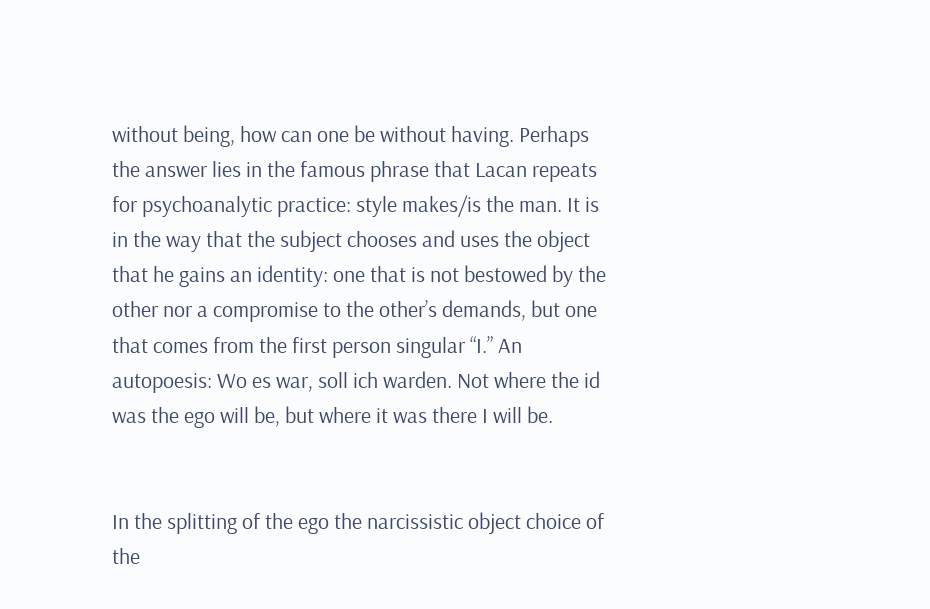without being, how can one be without having. Perhaps the answer lies in the famous phrase that Lacan repeats for psychoanalytic practice: style makes/is the man. It is in the way that the subject chooses and uses the object that he gains an identity: one that is not bestowed by the other nor a compromise to the other’s demands, but one that comes from the first person singular “I.” An autopoesis: Wo es war, soll ich warden. Not where the id was the ego will be, but where it was there I will be.


In the splitting of the ego the narcissistic object choice of the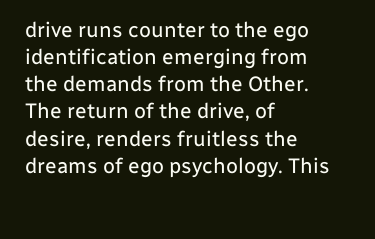drive runs counter to the ego identification emerging from the demands from the Other. The return of the drive, of desire, renders fruitless the dreams of ego psychology. This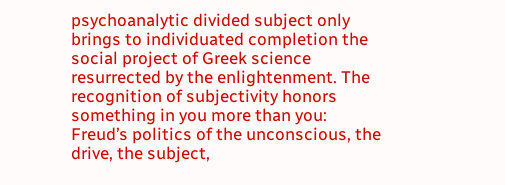psychoanalytic divided subject only brings to individuated completion the social project of Greek science resurrected by the enlightenment. The recognition of subjectivity honors something in you more than you: Freud’s politics of the unconscious, the drive, the subject,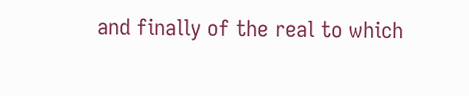and finally of the real to which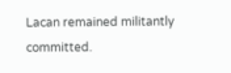Lacan remained militantly committed.